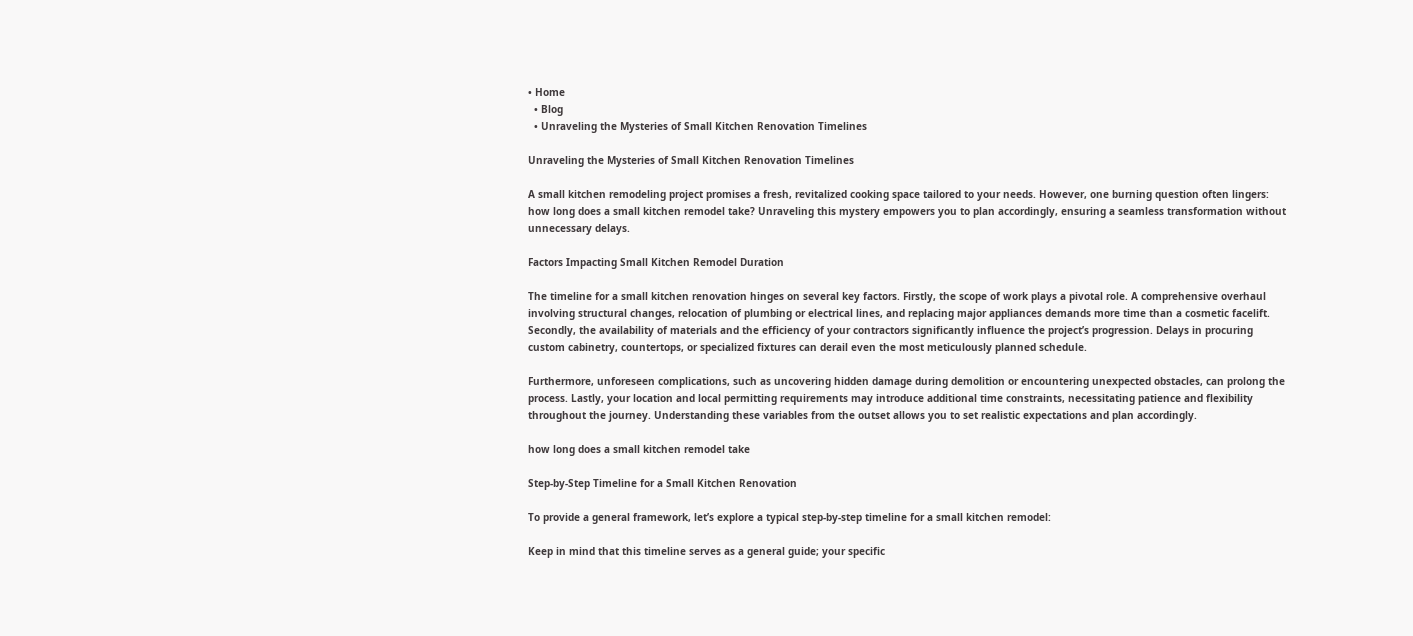• Home
  • Blog
  • Unraveling the Mysteries of Small Kitchen Renovation Timelines

Unraveling the Mysteries of Small Kitchen Renovation Timelines

A small kitchen remodeling project promises a fresh, revitalized cooking space tailored to your needs. However, one burning question often lingers: how long does a small kitchen remodel take? Unraveling this mystery empowers you to plan accordingly, ensuring a seamless transformation without unnecessary delays.

Factors Impacting Small Kitchen Remodel Duration

The timeline for a small kitchen renovation hinges on several key factors. Firstly, the scope of work plays a pivotal role. A comprehensive overhaul involving structural changes, relocation of plumbing or electrical lines, and replacing major appliances demands more time than a cosmetic facelift. Secondly, the availability of materials and the efficiency of your contractors significantly influence the project’s progression. Delays in procuring custom cabinetry, countertops, or specialized fixtures can derail even the most meticulously planned schedule.

Furthermore, unforeseen complications, such as uncovering hidden damage during demolition or encountering unexpected obstacles, can prolong the process. Lastly, your location and local permitting requirements may introduce additional time constraints, necessitating patience and flexibility throughout the journey. Understanding these variables from the outset allows you to set realistic expectations and plan accordingly.

how long does a small kitchen remodel take

Step-by-Step Timeline for a Small Kitchen Renovation

To provide a general framework, let’s explore a typical step-by-step timeline for a small kitchen remodel:

Keep in mind that this timeline serves as a general guide; your specific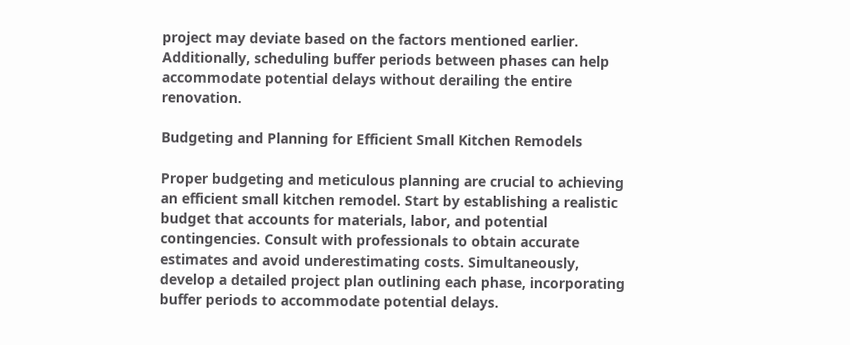project may deviate based on the factors mentioned earlier. Additionally, scheduling buffer periods between phases can help accommodate potential delays without derailing the entire renovation.

Budgeting and Planning for Efficient Small Kitchen Remodels

Proper budgeting and meticulous planning are crucial to achieving an efficient small kitchen remodel. Start by establishing a realistic budget that accounts for materials, labor, and potential contingencies. Consult with professionals to obtain accurate estimates and avoid underestimating costs. Simultaneously, develop a detailed project plan outlining each phase, incorporating buffer periods to accommodate potential delays.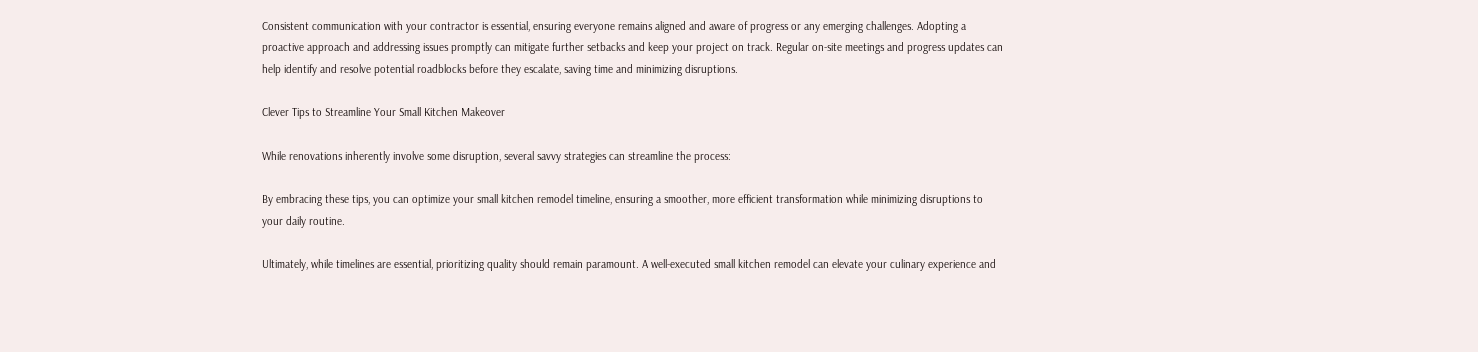Consistent communication with your contractor is essential, ensuring everyone remains aligned and aware of progress or any emerging challenges. Adopting a proactive approach and addressing issues promptly can mitigate further setbacks and keep your project on track. Regular on-site meetings and progress updates can help identify and resolve potential roadblocks before they escalate, saving time and minimizing disruptions.

Clever Tips to Streamline Your Small Kitchen Makeover

While renovations inherently involve some disruption, several savvy strategies can streamline the process:

By embracing these tips, you can optimize your small kitchen remodel timeline, ensuring a smoother, more efficient transformation while minimizing disruptions to your daily routine.

Ultimately, while timelines are essential, prioritizing quality should remain paramount. A well-executed small kitchen remodel can elevate your culinary experience and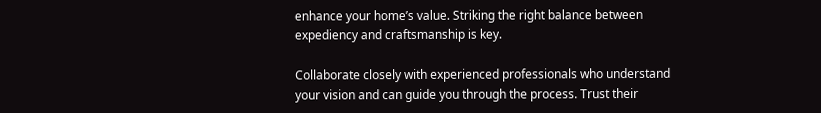enhance your home’s value. Striking the right balance between expediency and craftsmanship is key.

Collaborate closely with experienced professionals who understand your vision and can guide you through the process. Trust their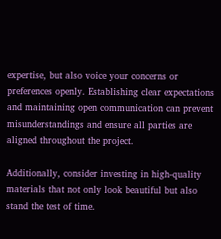expertise, but also voice your concerns or preferences openly. Establishing clear expectations and maintaining open communication can prevent misunderstandings and ensure all parties are aligned throughout the project.

Additionally, consider investing in high-quality materials that not only look beautiful but also stand the test of time.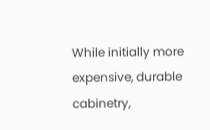While initially more expensive, durable cabinetry,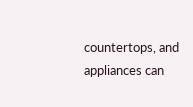countertops, and appliances can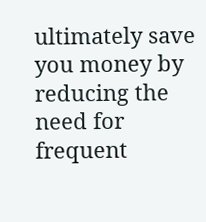ultimately save you money by reducing the need for frequent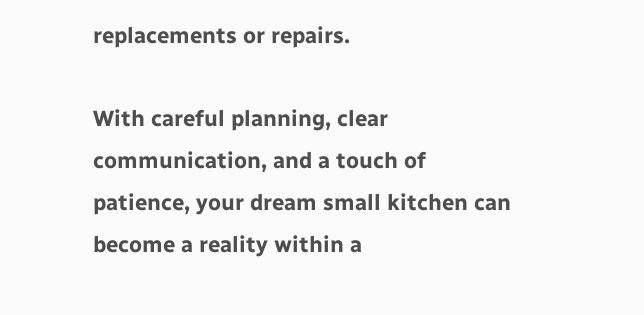replacements or repairs.

With careful planning, clear communication, and a touch of patience, your dream small kitchen can become a reality within a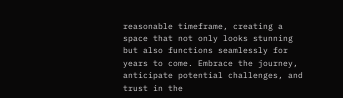reasonable timeframe, creating a space that not only looks stunning but also functions seamlessly for years to come. Embrace the journey, anticipate potential challenges, and trust in the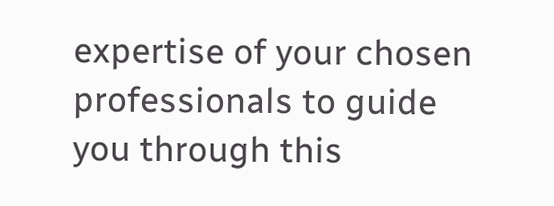expertise of your chosen professionals to guide you through this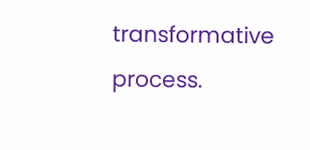transformative process.